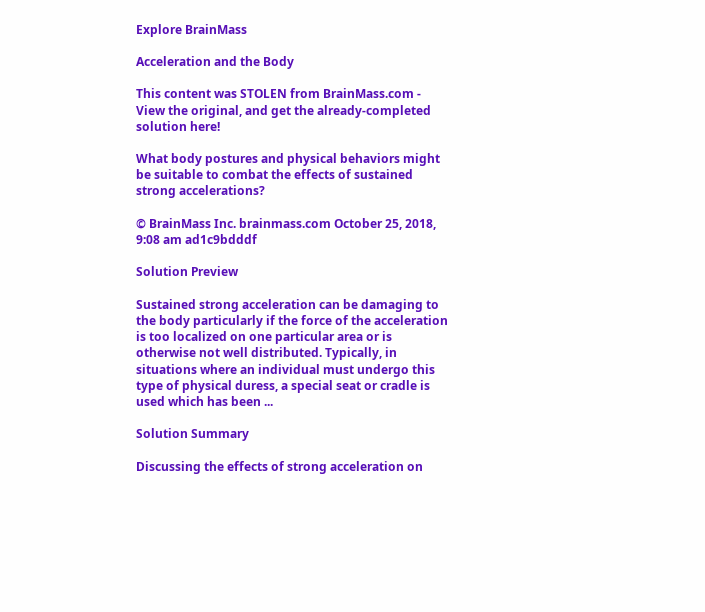Explore BrainMass

Acceleration and the Body

This content was STOLEN from BrainMass.com - View the original, and get the already-completed solution here!

What body postures and physical behaviors might be suitable to combat the effects of sustained strong accelerations?

© BrainMass Inc. brainmass.com October 25, 2018, 9:08 am ad1c9bdddf

Solution Preview

Sustained strong acceleration can be damaging to the body particularly if the force of the acceleration is too localized on one particular area or is otherwise not well distributed. Typically, in situations where an individual must undergo this type of physical duress, a special seat or cradle is used which has been ...

Solution Summary

Discussing the effects of strong acceleration on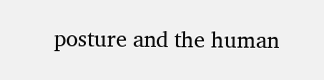posture and the human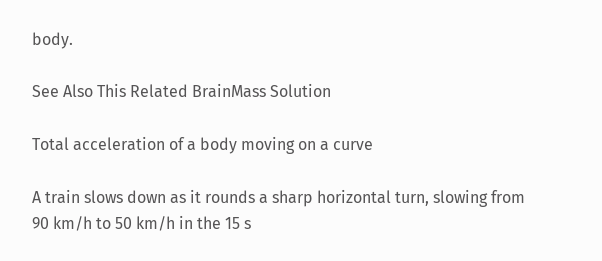body.

See Also This Related BrainMass Solution

Total acceleration of a body moving on a curve

A train slows down as it rounds a sharp horizontal turn, slowing from 90 km/h to 50 km/h in the 15 s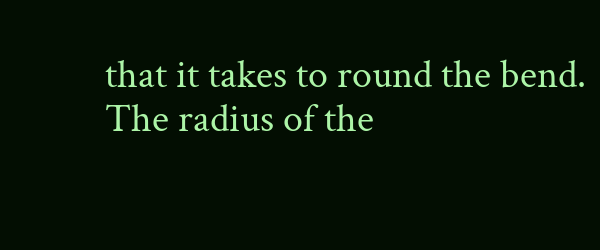that it takes to round the bend. The radius of the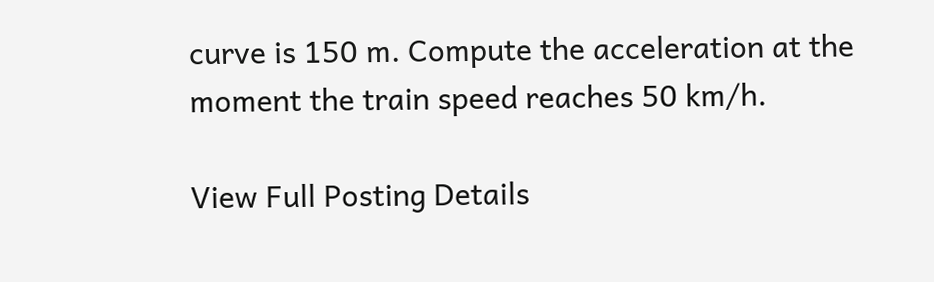curve is 150 m. Compute the acceleration at the moment the train speed reaches 50 km/h.

View Full Posting Details